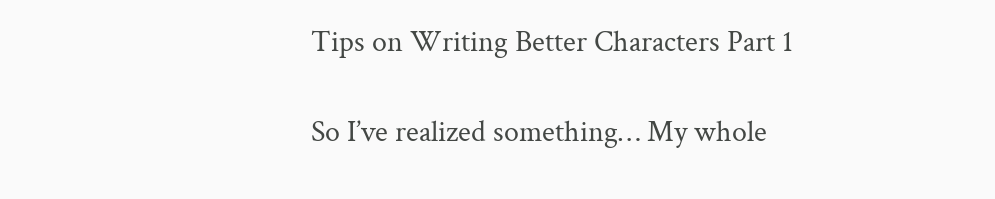Tips on Writing Better Characters Part 1

So I’ve realized something… My whole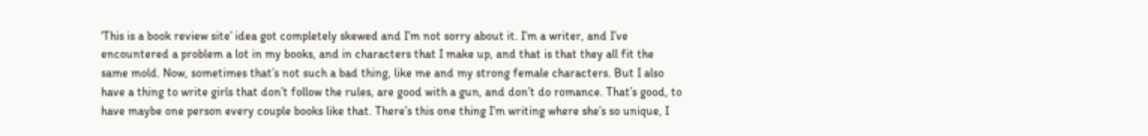‘This is a book review site’ idea got completely skewed and I’m not sorry about it. I’m a writer, and I’ve encountered a problem a lot in my books, and in characters that I make up, and that is that they all fit the same mold. Now, sometimes that’s not such a bad thing, like me and my strong female characters. But I also have a thing to write girls that don’t follow the rules, are good with a gun, and don’t do romance. That’s good, to have maybe one person every couple books like that. There’s this one thing I’m writing where she’s so unique, I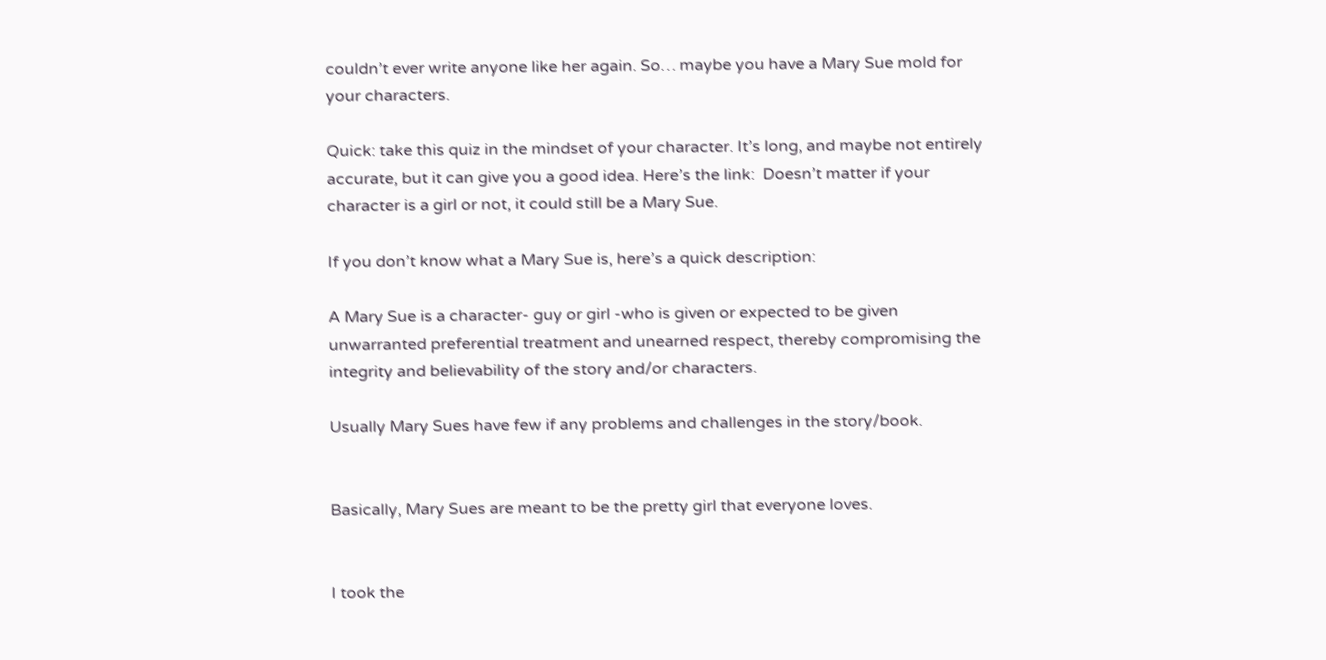couldn’t ever write anyone like her again. So… maybe you have a Mary Sue mold for your characters.

Quick: take this quiz in the mindset of your character. It’s long, and maybe not entirely accurate, but it can give you a good idea. Here’s the link:  Doesn’t matter if your character is a girl or not, it could still be a Mary Sue.

If you don’t know what a Mary Sue is, here’s a quick description:

A Mary Sue is a character- guy or girl -who is given or expected to be given unwarranted preferential treatment and unearned respect, thereby compromising the integrity and believability of the story and/or characters.

Usually Mary Sues have few if any problems and challenges in the story/book.


Basically, Mary Sues are meant to be the pretty girl that everyone loves.


I took the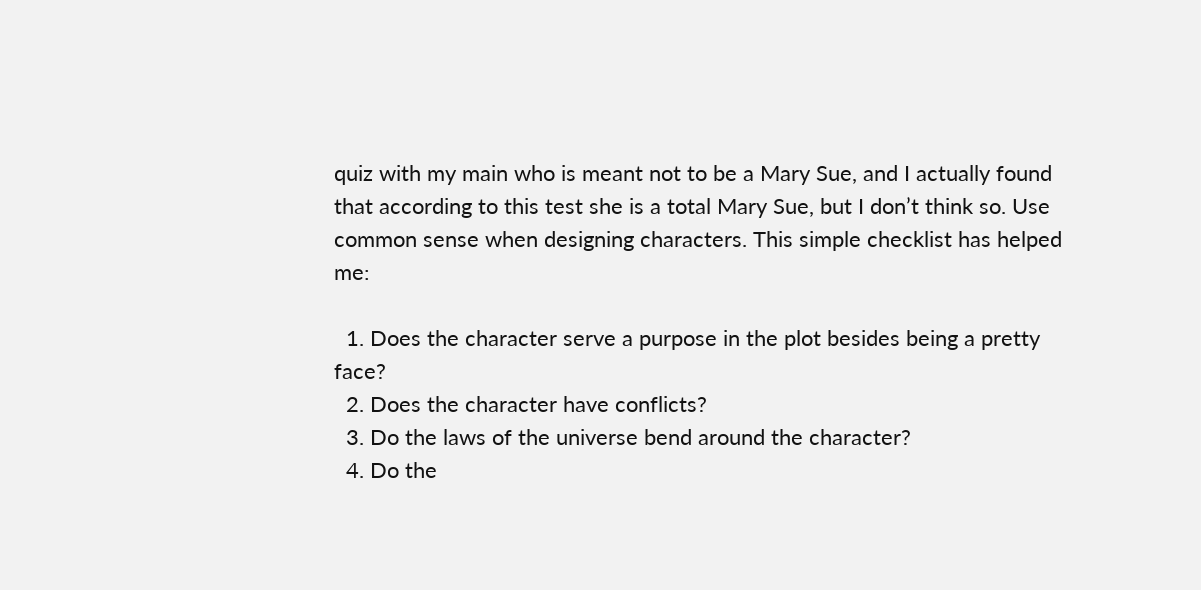quiz with my main who is meant not to be a Mary Sue, and I actually found that according to this test she is a total Mary Sue, but I don’t think so. Use common sense when designing characters. This simple checklist has helped me:

  1. Does the character serve a purpose in the plot besides being a pretty face?
  2. Does the character have conflicts?
  3. Do the laws of the universe bend around the character?
  4. Do the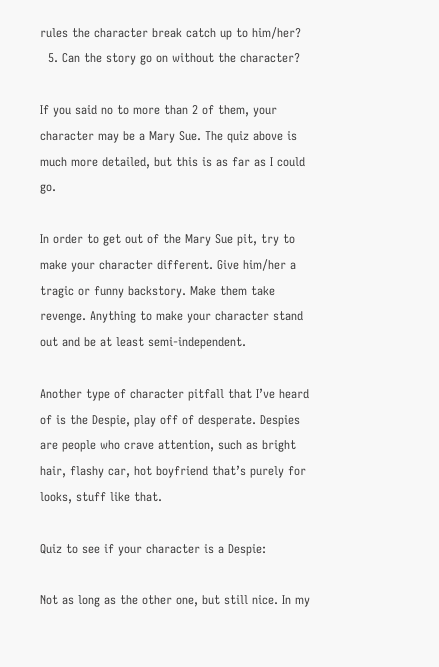rules the character break catch up to him/her?
  5. Can the story go on without the character?

If you said no to more than 2 of them, your character may be a Mary Sue. The quiz above is much more detailed, but this is as far as I could go.

In order to get out of the Mary Sue pit, try to make your character different. Give him/her a tragic or funny backstory. Make them take revenge. Anything to make your character stand out and be at least semi-independent.

Another type of character pitfall that I’ve heard of is the Despie, play off of desperate. Despies are people who crave attention, such as bright hair, flashy car, hot boyfriend that’s purely for looks, stuff like that.

Quiz to see if your character is a Despie:

Not as long as the other one, but still nice. In my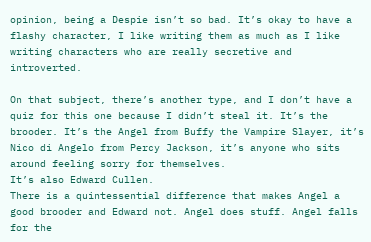opinion, being a Despie isn’t so bad. It’s okay to have a flashy character, I like writing them as much as I like writing characters who are really secretive and introverted.

On that subject, there’s another type, and I don’t have a quiz for this one because I didn’t steal it. It’s the brooder. It’s the Angel from Buffy the Vampire Slayer, it’s Nico di Angelo from Percy Jackson, it’s anyone who sits around feeling sorry for themselves.
It’s also Edward Cullen.
There is a quintessential difference that makes Angel a good brooder and Edward not. Angel does stuff. Angel falls for the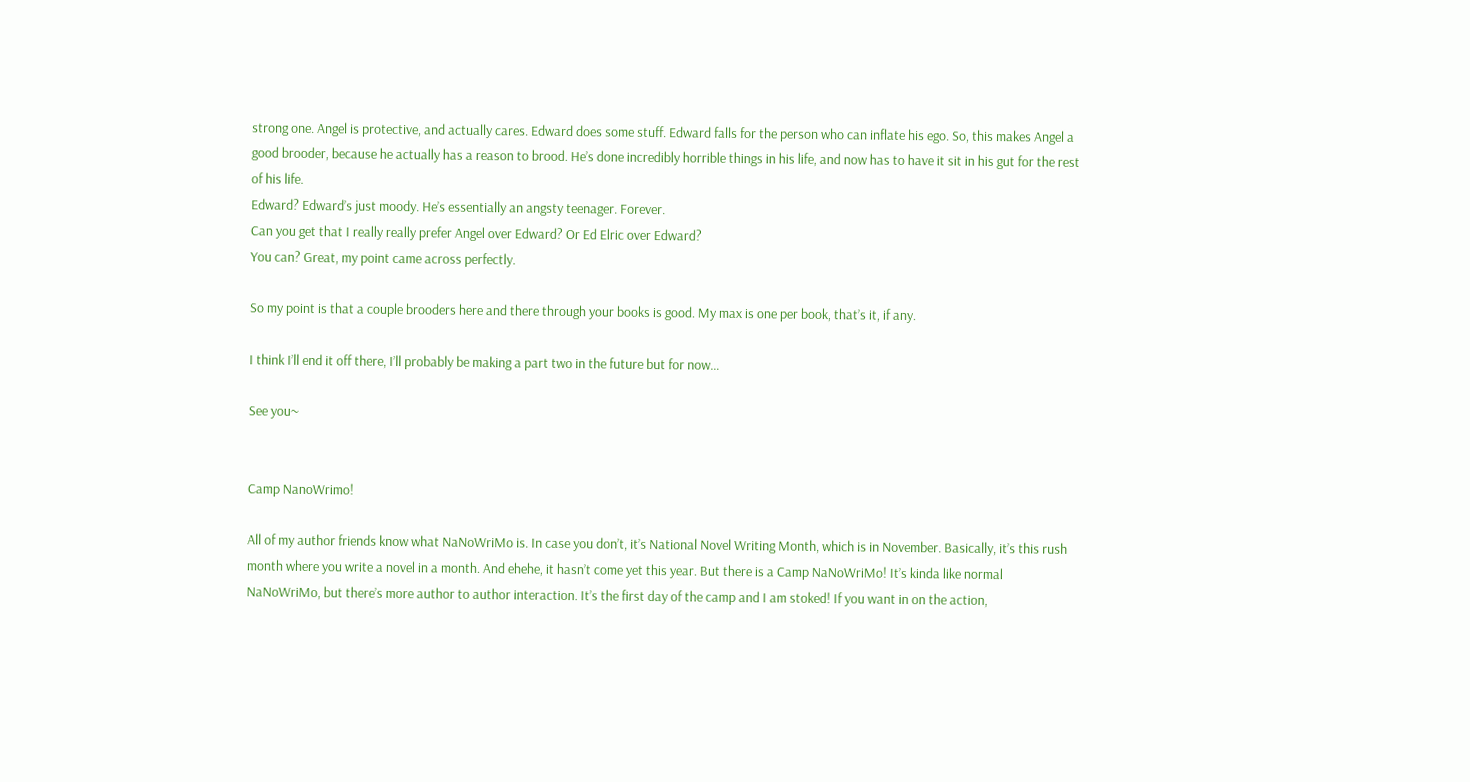strong one. Angel is protective, and actually cares. Edward does some stuff. Edward falls for the person who can inflate his ego. So, this makes Angel a good brooder, because he actually has a reason to brood. He’s done incredibly horrible things in his life, and now has to have it sit in his gut for the rest of his life.
Edward? Edward’s just moody. He’s essentially an angsty teenager. Forever.
Can you get that I really really prefer Angel over Edward? Or Ed Elric over Edward?
You can? Great, my point came across perfectly.

So my point is that a couple brooders here and there through your books is good. My max is one per book, that’s it, if any.

I think I’ll end it off there, I’ll probably be making a part two in the future but for now…

See you~


Camp NanoWrimo!

All of my author friends know what NaNoWriMo is. In case you don’t, it’s National Novel Writing Month, which is in November. Basically, it’s this rush month where you write a novel in a month. And ehehe, it hasn’t come yet this year. But there is a Camp NaNoWriMo! It’s kinda like normal NaNoWriMo, but there’s more author to author interaction. It’s the first day of the camp and I am stoked! If you want in on the action,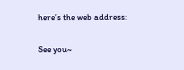here’s the web address:


See you~